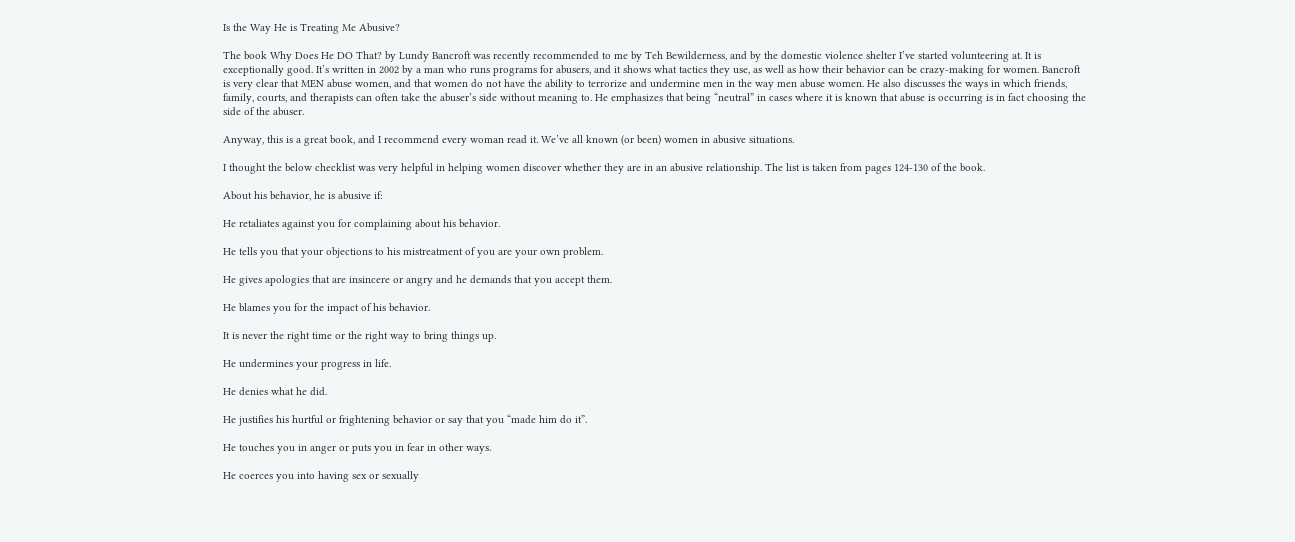Is the Way He is Treating Me Abusive?

The book Why Does He DO That? by Lundy Bancroft was recently recommended to me by Teh Bewilderness, and by the domestic violence shelter I’ve started volunteering at. It is exceptionally good. It’s written in 2002 by a man who runs programs for abusers, and it shows what tactics they use, as well as how their behavior can be crazy-making for women. Bancroft is very clear that MEN abuse women, and that women do not have the ability to terrorize and undermine men in the way men abuse women. He also discusses the ways in which friends, family, courts, and therapists can often take the abuser’s side without meaning to. He emphasizes that being “neutral” in cases where it is known that abuse is occurring is in fact choosing the side of the abuser.

Anyway, this is a great book, and I recommend every woman read it. We’ve all known (or been) women in abusive situations.

I thought the below checklist was very helpful in helping women discover whether they are in an abusive relationship. The list is taken from pages 124-130 of the book.

About his behavior, he is abusive if:

He retaliates against you for complaining about his behavior.

He tells you that your objections to his mistreatment of you are your own problem.

He gives apologies that are insincere or angry and he demands that you accept them.

He blames you for the impact of his behavior.

It is never the right time or the right way to bring things up.

He undermines your progress in life.

He denies what he did.

He justifies his hurtful or frightening behavior or say that you “made him do it”.

He touches you in anger or puts you in fear in other ways.

He coerces you into having sex or sexually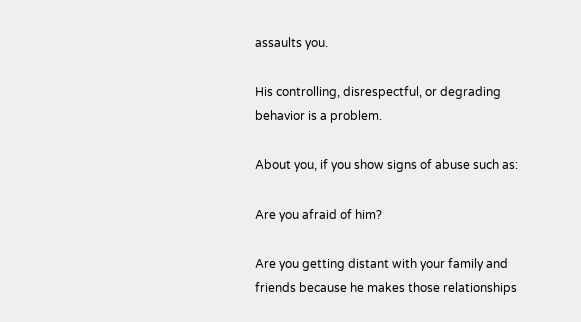assaults you.

His controlling, disrespectful, or degrading behavior is a problem.

About you, if you show signs of abuse such as:

Are you afraid of him?

Are you getting distant with your family and friends because he makes those relationships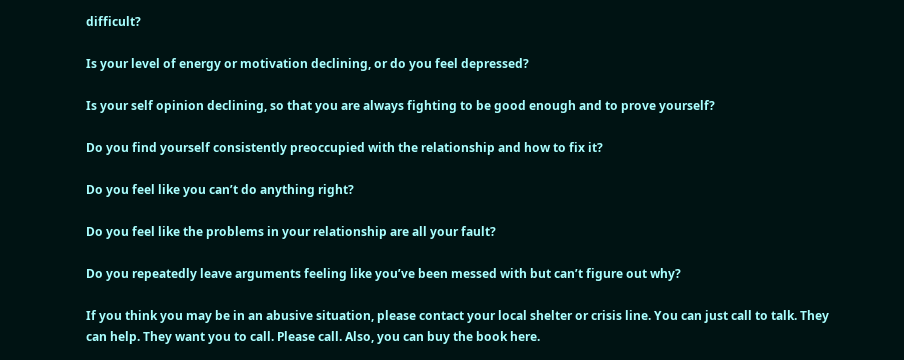difficult?

Is your level of energy or motivation declining, or do you feel depressed?

Is your self opinion declining, so that you are always fighting to be good enough and to prove yourself?

Do you find yourself consistently preoccupied with the relationship and how to fix it?

Do you feel like you can’t do anything right?

Do you feel like the problems in your relationship are all your fault?

Do you repeatedly leave arguments feeling like you’ve been messed with but can’t figure out why?

If you think you may be in an abusive situation, please contact your local shelter or crisis line. You can just call to talk. They can help. They want you to call. Please call. Also, you can buy the book here.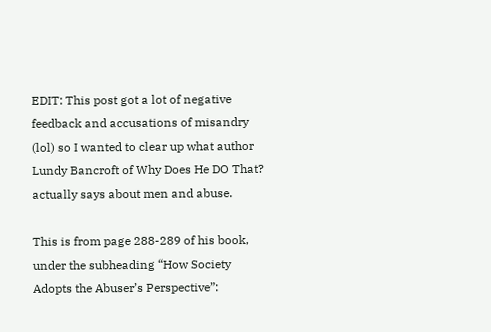EDIT: This post got a lot of negative feedback and accusations of misandry (lol) so I wanted to clear up what author Lundy Bancroft of Why Does He DO That? actually says about men and abuse.

This is from page 288-289 of his book, under the subheading “How Society Adopts the Abuser’s Perspective”: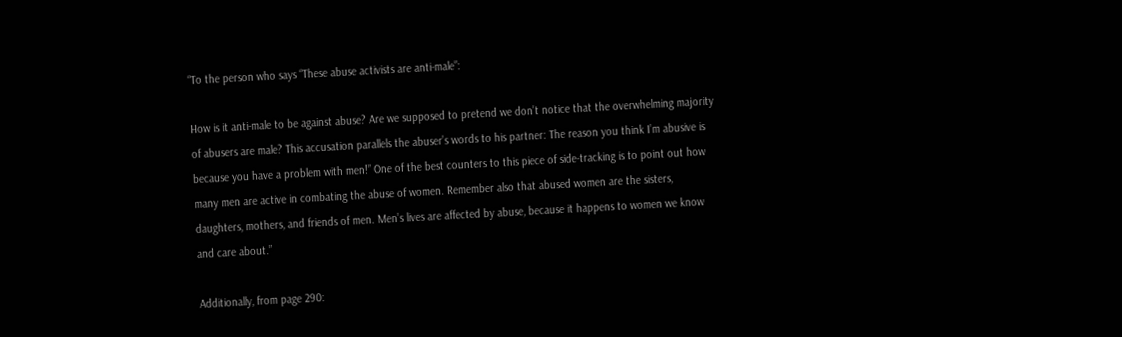“To the person who says “These abuse activists are anti-male”:

How is it anti-male to be against abuse? Are we supposed to pretend we don’t notice that the overwhelming majority of abusers are male? This accusation parallels the abuser’s words to his partner: The reason you think I’m abusive is because you have a problem with men!” One of the best counters to this piece of side-tracking is to point out how many men are active in combating the abuse of women. Remember also that abused women are the sisters, daughters, mothers, and friends of men. Men’s lives are affected by abuse, because it happens to women we know and care about.”

Additionally, from page 290: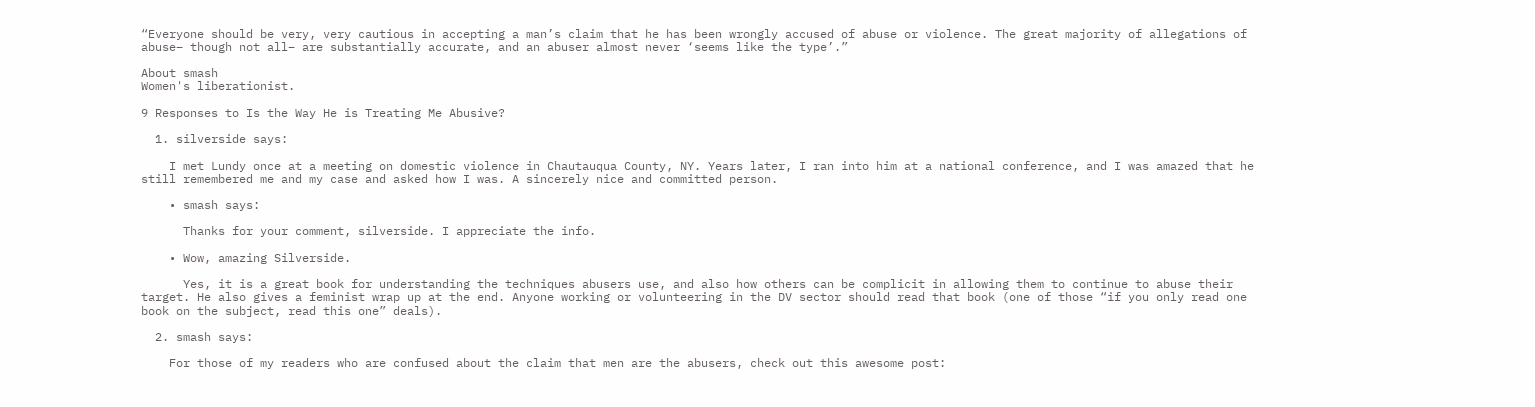“Everyone should be very, very cautious in accepting a man’s claim that he has been wrongly accused of abuse or violence. The great majority of allegations of abuse– though not all– are substantially accurate, and an abuser almost never ‘seems like the type’.”

About smash
Women's liberationist.

9 Responses to Is the Way He is Treating Me Abusive?

  1. silverside says:

    I met Lundy once at a meeting on domestic violence in Chautauqua County, NY. Years later, I ran into him at a national conference, and I was amazed that he still remembered me and my case and asked how I was. A sincerely nice and committed person.

    • smash says:

      Thanks for your comment, silverside. I appreciate the info.

    • Wow, amazing Silverside.

      Yes, it is a great book for understanding the techniques abusers use, and also how others can be complicit in allowing them to continue to abuse their target. He also gives a feminist wrap up at the end. Anyone working or volunteering in the DV sector should read that book (one of those “if you only read one book on the subject, read this one” deals).

  2. smash says:

    For those of my readers who are confused about the claim that men are the abusers, check out this awesome post: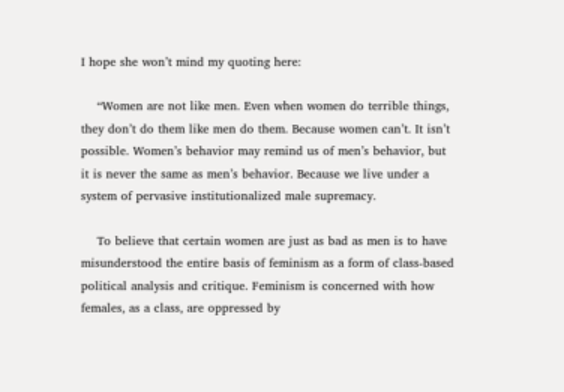I hope she won’t mind my quoting here:

    “Women are not like men. Even when women do terrible things, they don’t do them like men do them. Because women can’t. It isn’t possible. Women’s behavior may remind us of men’s behavior, but it is never the same as men’s behavior. Because we live under a system of pervasive institutionalized male supremacy.

    To believe that certain women are just as bad as men is to have misunderstood the entire basis of feminism as a form of class-based political analysis and critique. Feminism is concerned with how females, as a class, are oppressed by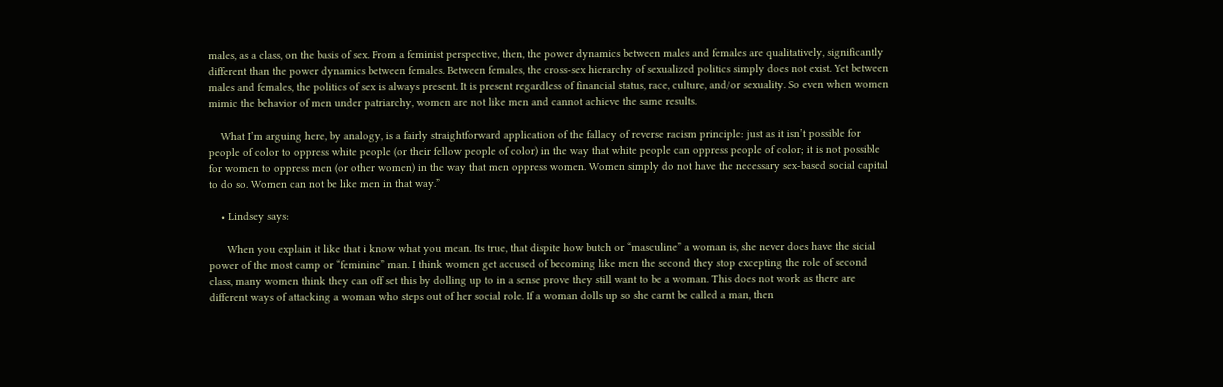males, as a class, on the basis of sex. From a feminist perspective, then, the power dynamics between males and females are qualitatively, significantly different than the power dynamics between females. Between females, the cross-sex hierarchy of sexualized politics simply does not exist. Yet between males and females, the politics of sex is always present. It is present regardless of financial status, race, culture, and/or sexuality. So even when women mimic the behavior of men under patriarchy, women are not like men and cannot achieve the same results.

    What I’m arguing here, by analogy, is a fairly straightforward application of the fallacy of reverse racism principle: just as it isn’t possible for people of color to oppress white people (or their fellow people of color) in the way that white people can oppress people of color; it is not possible for women to oppress men (or other women) in the way that men oppress women. Women simply do not have the necessary sex-based social capital to do so. Women can not be like men in that way.”

    • Lindsey says:

      When you explain it like that i know what you mean. Its true, that dispite how butch or “masculine” a woman is, she never does have the sicial power of the most camp or “feminine” man. I think women get accused of becoming like men the second they stop excepting the role of second class, many women think they can off set this by dolling up to in a sense prove they still want to be a woman. This does not work as there are different ways of attacking a woman who steps out of her social role. If a woman dolls up so she carnt be called a man, then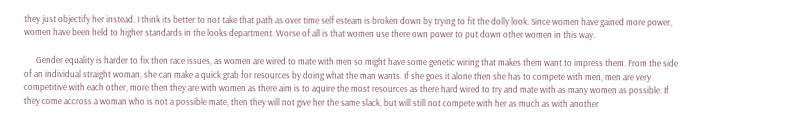they just objectify her instead. I think its better to not take that path as over time self esteam is broken down by trying to fit the dolly look. Since women have gained more power, women have been held to higher standards in the looks department. Worse of all is that women use there own power to put down other women in this way.

      Gender equality is harder to fix then race issues, as women are wired to mate with men so might have some genetic wiring that makes them want to impress them. From the side of an individual straight woman, she can make a quick grab for resources by doing what the man wants. If she goes it alone then she has to compete with men, men are very competitive with each other, more then they are with women as there aim is to aquire the most resources as there hard wired to try and mate with as many women as possible. If they come accross a woman who is not a possible mate, then they will not give her the same slack, but will still not compete with her as much as with another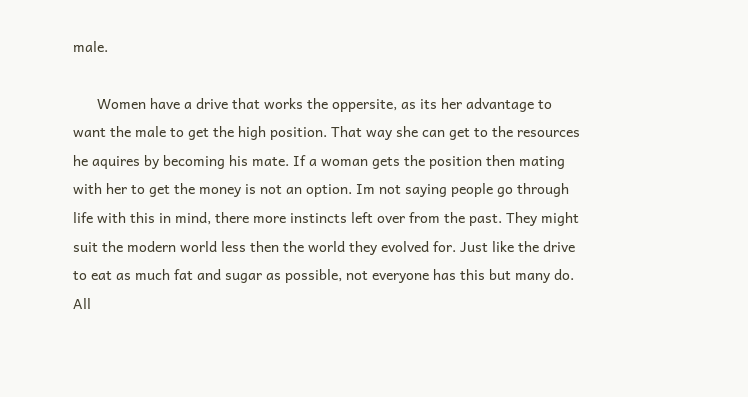male.

      Women have a drive that works the oppersite, as its her advantage to want the male to get the high position. That way she can get to the resources he aquires by becoming his mate. If a woman gets the position then mating with her to get the money is not an option. Im not saying people go through life with this in mind, there more instincts left over from the past. They might suit the modern world less then the world they evolved for. Just like the drive to eat as much fat and sugar as possible, not everyone has this but many do. All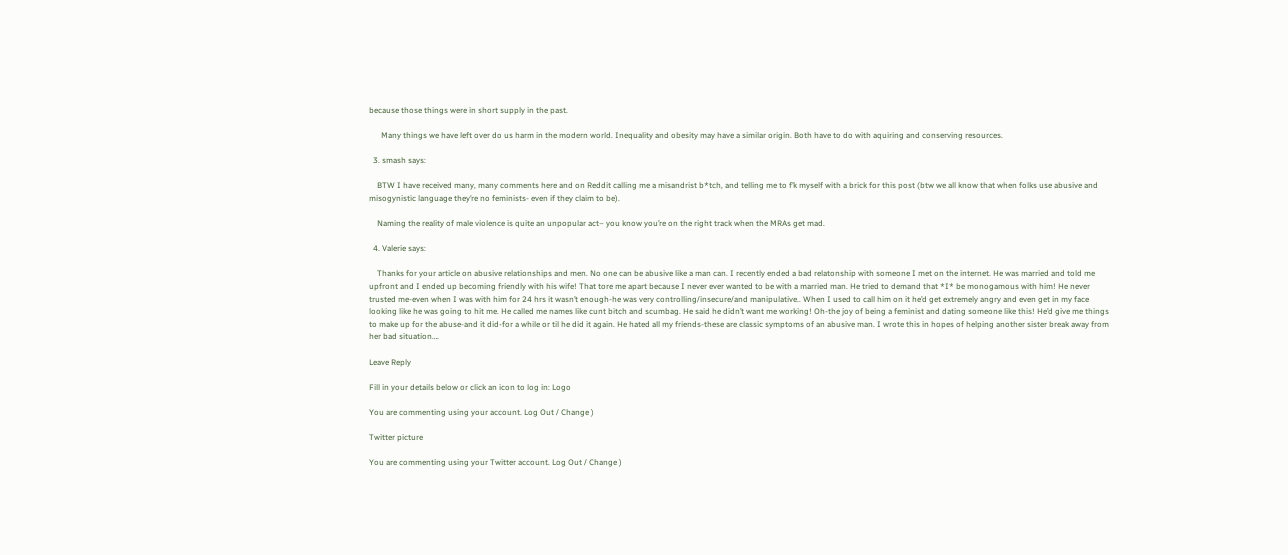because those things were in short supply in the past.

      Many things we have left over do us harm in the modern world. Inequality and obesity may have a similar origin. Both have to do with aquiring and conserving resources.

  3. smash says:

    BTW I have received many, many comments here and on Reddit calling me a misandrist b*tch, and telling me to f’k myself with a brick for this post (btw we all know that when folks use abusive and misogynistic language they’re no feminists- even if they claim to be).

    Naming the reality of male violence is quite an unpopular act– you know you’re on the right track when the MRAs get mad.

  4. Valerie says:

    Thanks for your article on abusive relationships and men. No one can be abusive like a man can. I recently ended a bad relatonship with someone I met on the internet. He was married and told me upfront and I ended up becoming friendly with his wife! That tore me apart because I never ever wanted to be with a married man. He tried to demand that *I* be monogamous with him! He never trusted me-even when I was with him for 24 hrs it wasn’t enough-he was very controlling/insecure/and manipulative.. When I used to call him on it he’d get extremely angry and even get in my face looking like he was going to hit me. He called me names like cunt bitch and scumbag. He said he didn’t want me working! Oh-the joy of being a feminist and dating someone like this! He’d give me things to make up for the abuse-and it did-for a while or til he did it again. He hated all my friends-these are classic symptoms of an abusive man. I wrote this in hopes of helping another sister break away from her bad situation….

Leave Reply

Fill in your details below or click an icon to log in: Logo

You are commenting using your account. Log Out / Change )

Twitter picture

You are commenting using your Twitter account. Log Out / Change )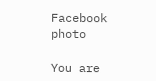Facebook photo

You are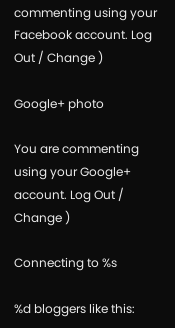commenting using your Facebook account. Log Out / Change )

Google+ photo

You are commenting using your Google+ account. Log Out / Change )

Connecting to %s

%d bloggers like this: